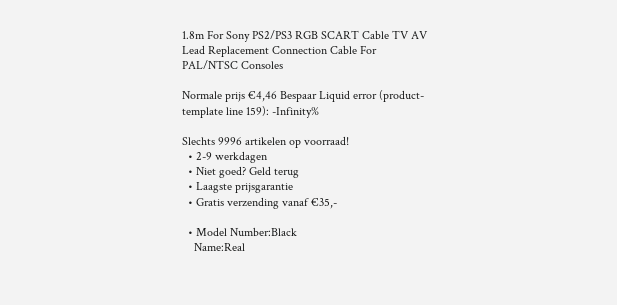1.8m For Sony PS2/PS3 RGB SCART Cable TV AV Lead Replacement Connection Cable For PAL/NTSC Consoles

Normale prijs €4,46 Bespaar Liquid error (product-template line 159): -Infinity%

Slechts 9996 artikelen op voorraad!
  • 2-9 werkdagen
  • Niet goed? Geld terug
  • Laagste prijsgarantie
  • Gratis verzending vanaf €35,-

  • Model Number:Black
    Name:Real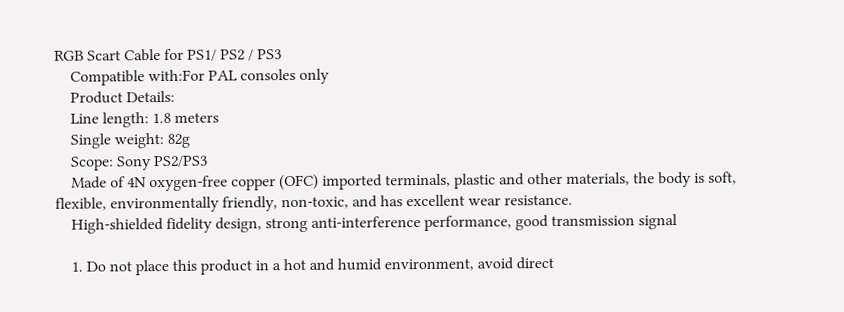RGB Scart Cable for PS1/ PS2 / PS3
    Compatible with:For PAL consoles only
    Product Details:
    Line length: 1.8 meters
    Single weight: 82g
    Scope: Sony PS2/PS3
    Made of 4N oxygen-free copper (OFC) imported terminals, plastic and other materials, the body is soft, flexible, environmentally friendly, non-toxic, and has excellent wear resistance.
    High-shielded fidelity design, strong anti-interference performance, good transmission signal

    1. Do not place this product in a hot and humid environment, avoid direct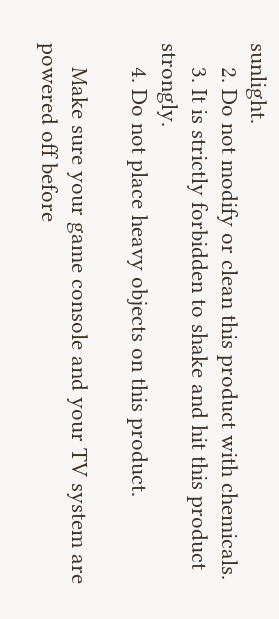sunlight.
    2. Do not modify or clean this product with chemicals.
    3. It is strictly forbidden to shake and hit this product strongly.
    4. Do not place heavy objects on this product.

    Make sure your game console and your TV system are powered off before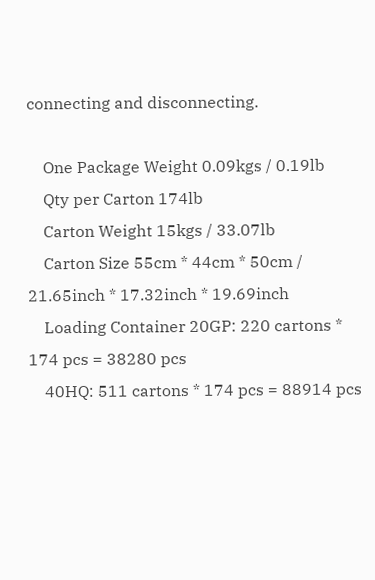connecting and disconnecting.

    One Package Weight 0.09kgs / 0.19lb
    Qty per Carton 174lb
    Carton Weight 15kgs / 33.07lb
    Carton Size 55cm * 44cm * 50cm / 21.65inch * 17.32inch * 19.69inch
    Loading Container 20GP: 220 cartons * 174 pcs = 38280 pcs
    40HQ: 511 cartons * 174 pcs = 88914 pcs